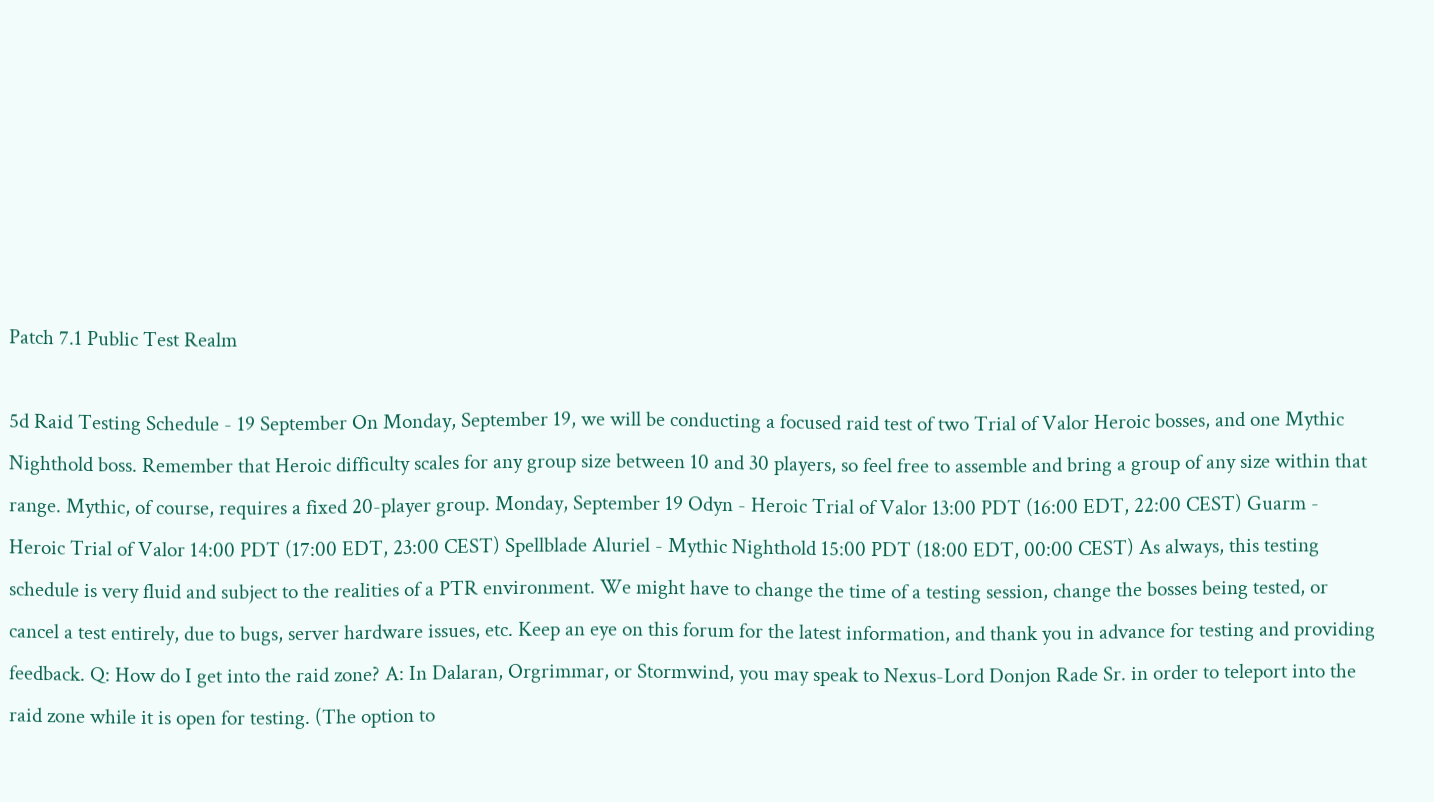Patch 7.1 Public Test Realm

5d Raid Testing Schedule - 19 September On Monday, September 19, we will be conducting a focused raid test of two Trial of Valor Heroic bosses, and one Mythic Nighthold boss. Remember that Heroic difficulty scales for any group size between 10 and 30 players, so feel free to assemble and bring a group of any size within that range. Mythic, of course, requires a fixed 20-player group. Monday, September 19 Odyn - Heroic Trial of Valor 13:00 PDT (16:00 EDT, 22:00 CEST) Guarm - Heroic Trial of Valor 14:00 PDT (17:00 EDT, 23:00 CEST) Spellblade Aluriel - Mythic Nighthold 15:00 PDT (18:00 EDT, 00:00 CEST) As always, this testing schedule is very fluid and subject to the realities of a PTR environment. We might have to change the time of a testing session, change the bosses being tested, or cancel a test entirely, due to bugs, server hardware issues, etc. Keep an eye on this forum for the latest information, and thank you in advance for testing and providing feedback. Q: How do I get into the raid zone? A: In Dalaran, Orgrimmar, or Stormwind, you may speak to Nexus-Lord Donjon Rade Sr. in order to teleport into the raid zone while it is open for testing. (The option to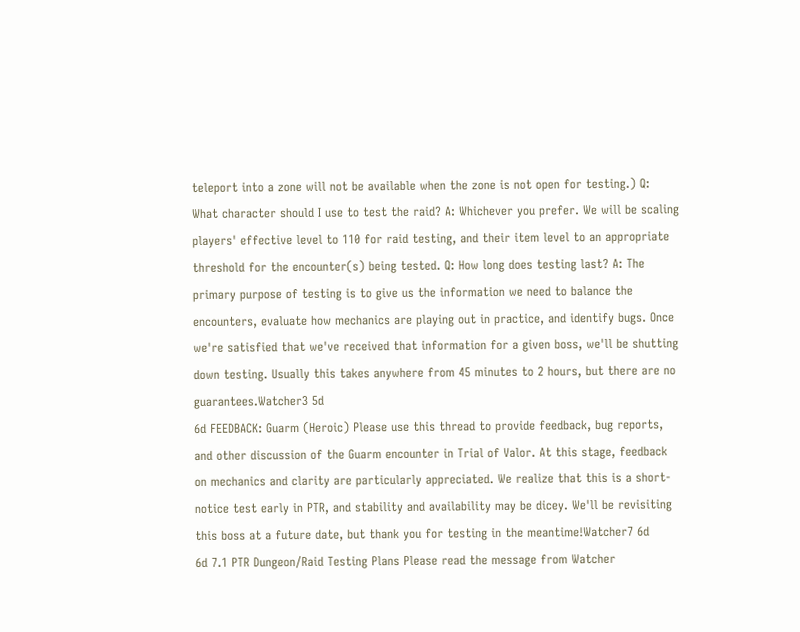teleport into a zone will not be available when the zone is not open for testing.) Q: What character should I use to test the raid? A: Whichever you prefer. We will be scaling players' effective level to 110 for raid testing, and their item level to an appropriate threshold for the encounter(s) being tested. Q: How long does testing last? A: The primary purpose of testing is to give us the information we need to balance the encounters, evaluate how mechanics are playing out in practice, and identify bugs. Once we're satisfied that we've received that information for a given boss, we'll be shutting down testing. Usually this takes anywhere from 45 minutes to 2 hours, but there are no guarantees.Watcher3 5d
6d FEEDBACK: Guarm (Heroic) Please use this thread to provide feedback, bug reports, and other discussion of the Guarm encounter in Trial of Valor. At this stage, feedback on mechanics and clarity are particularly appreciated. We realize that this is a short-notice test early in PTR, and stability and availability may be dicey. We'll be revisiting this boss at a future date, but thank you for testing in the meantime!Watcher7 6d
6d 7.1 PTR Dungeon/Raid Testing Plans Please read the message from Watcher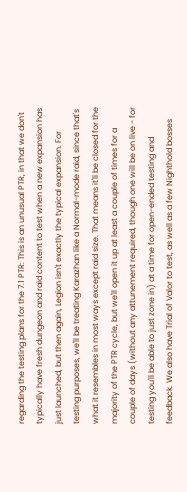regarding the testing plans for the 7.1 PTR: This is an unusual PTR, in that we don't typically have fresh dungeon and raid content to test when a new expansion has just launched, but then again, Legion isn't exactly the typical expansion. For testing purposes, we'll be treating Karazhan like a Normal-mode raid, since that's what it resembles in most ways except raid size. That means it'll be closed for the majority of the PTR cycle, but we'll open it up at least a couple of times for a couple of days (without any attunement required, though one will be on live - for testing you'll be able to just zone in) at a time for open-ended testing and feedback. We also have Trial of Valor to test, as well as a few Nighthold bosses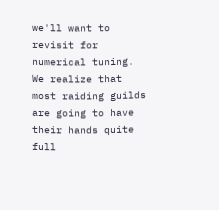we'll want to revisit for numerical tuning. We realize that most raiding guilds are going to have their hands quite full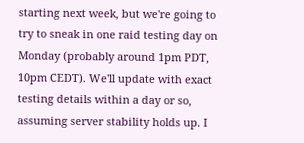starting next week, but we're going to try to sneak in one raid testing day on Monday (probably around 1pm PDT, 10pm CEDT). We'll update with exact testing details within a day or so, assuming server stability holds up. I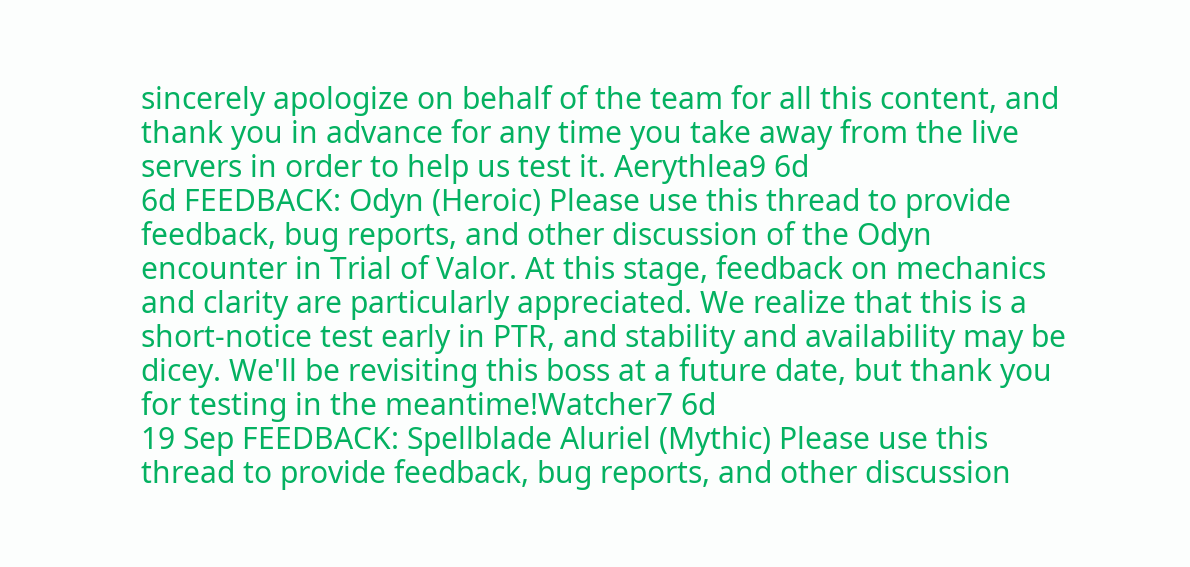sincerely apologize on behalf of the team for all this content, and thank you in advance for any time you take away from the live servers in order to help us test it. Aerythlea9 6d
6d FEEDBACK: Odyn (Heroic) Please use this thread to provide feedback, bug reports, and other discussion of the Odyn encounter in Trial of Valor. At this stage, feedback on mechanics and clarity are particularly appreciated. We realize that this is a short-notice test early in PTR, and stability and availability may be dicey. We'll be revisiting this boss at a future date, but thank you for testing in the meantime!Watcher7 6d
19 Sep FEEDBACK: Spellblade Aluriel (Mythic) Please use this thread to provide feedback, bug reports, and other discussion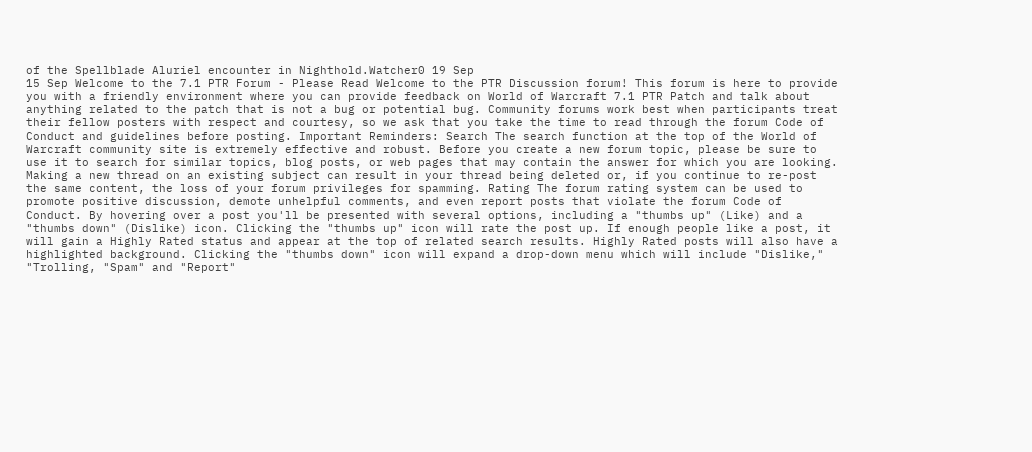of the Spellblade Aluriel encounter in Nighthold.Watcher0 19 Sep
15 Sep Welcome to the 7.1 PTR Forum - Please Read Welcome to the PTR Discussion forum! This forum is here to provide you with a friendly environment where you can provide feedback on World of Warcraft 7.1 PTR Patch and talk about anything related to the patch that is not a bug or potential bug. Community forums work best when participants treat their fellow posters with respect and courtesy, so we ask that you take the time to read through the forum Code of Conduct and guidelines before posting. Important Reminders: Search The search function at the top of the World of Warcraft community site is extremely effective and robust. Before you create a new forum topic, please be sure to use it to search for similar topics, blog posts, or web pages that may contain the answer for which you are looking. Making a new thread on an existing subject can result in your thread being deleted or, if you continue to re-post the same content, the loss of your forum privileges for spamming. Rating The forum rating system can be used to promote positive discussion, demote unhelpful comments, and even report posts that violate the forum Code of Conduct. By hovering over a post you'll be presented with several options, including a "thumbs up" (Like) and a "thumbs down" (Dislike) icon. Clicking the "thumbs up" icon will rate the post up. If enough people like a post, it will gain a Highly Rated status and appear at the top of related search results. Highly Rated posts will also have a highlighted background. Clicking the "thumbs down" icon will expand a drop-down menu which will include "Dislike," "Trolling, "Spam" and "Report"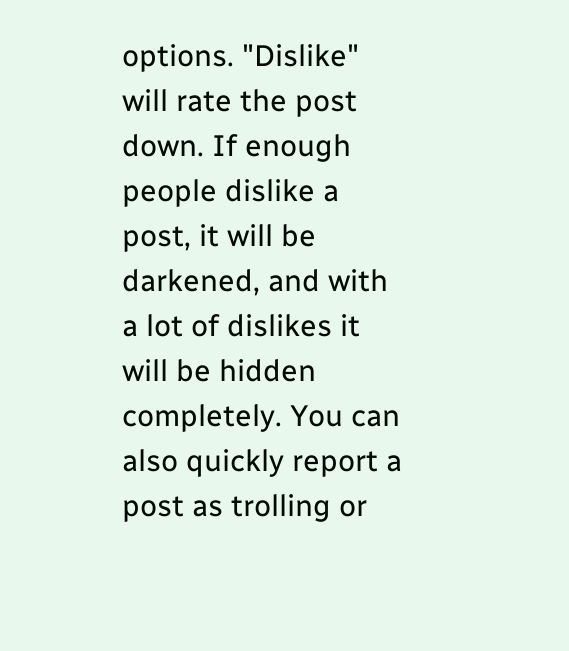options. "Dislike" will rate the post down. If enough people dislike a post, it will be darkened, and with a lot of dislikes it will be hidden completely. You can also quickly report a post as trolling or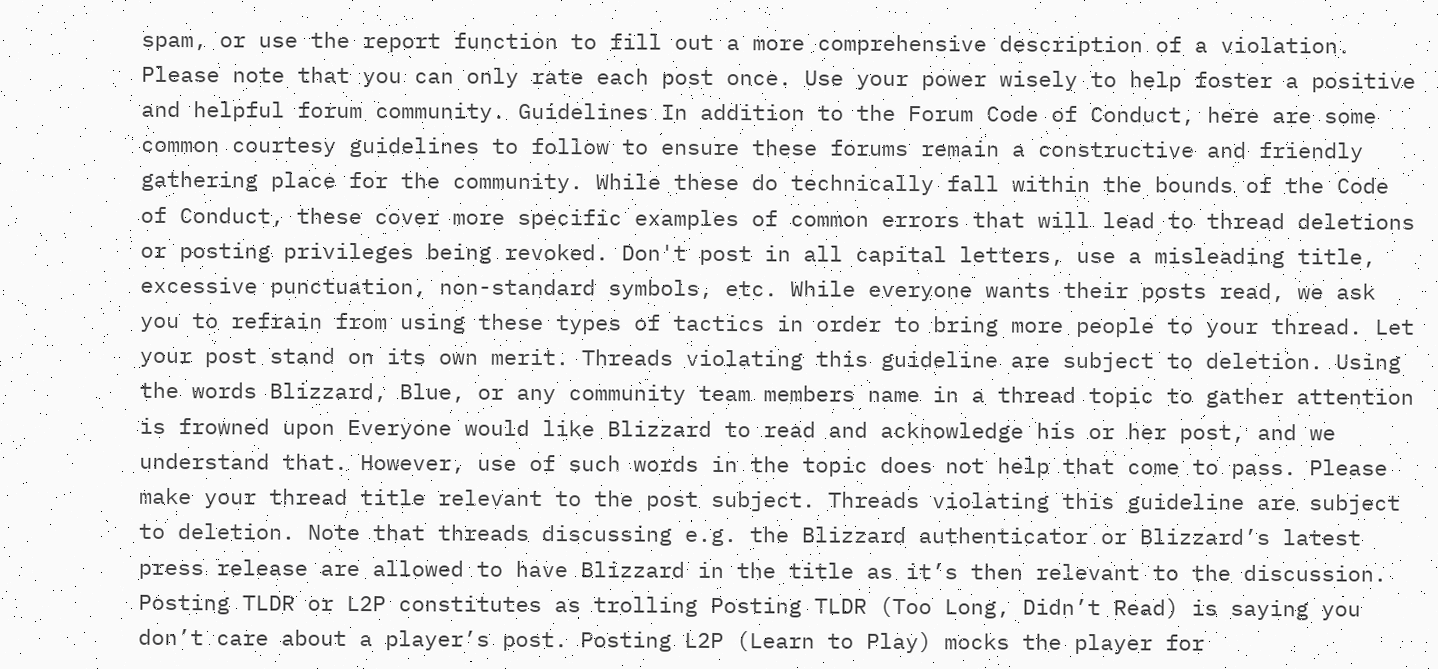spam, or use the report function to fill out a more comprehensive description of a violation. Please note that you can only rate each post once. Use your power wisely to help foster a positive and helpful forum community. Guidelines In addition to the Forum Code of Conduct, here are some common courtesy guidelines to follow to ensure these forums remain a constructive and friendly gathering place for the community. While these do technically fall within the bounds of the Code of Conduct, these cover more specific examples of common errors that will lead to thread deletions or posting privileges being revoked. Don't post in all capital letters, use a misleading title, excessive punctuation, non-standard symbols, etc. While everyone wants their posts read, we ask you to refrain from using these types of tactics in order to bring more people to your thread. Let your post stand on its own merit. Threads violating this guideline are subject to deletion. Using the words Blizzard, Blue, or any community team members name in a thread topic to gather attention is frowned upon Everyone would like Blizzard to read and acknowledge his or her post, and we understand that. However, use of such words in the topic does not help that come to pass. Please make your thread title relevant to the post subject. Threads violating this guideline are subject to deletion. Note that threads discussing e.g. the Blizzard authenticator or Blizzard’s latest press release are allowed to have Blizzard in the title as it’s then relevant to the discussion. Posting TLDR or L2P constitutes as trolling Posting TLDR (Too Long, Didn’t Read) is saying you don’t care about a player’s post. Posting L2P (Learn to Play) mocks the player for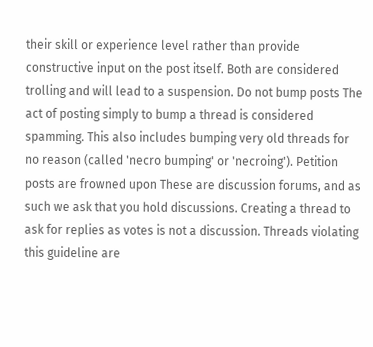their skill or experience level rather than provide constructive input on the post itself. Both are considered trolling and will lead to a suspension. Do not bump posts The act of posting simply to bump a thread is considered spamming. This also includes bumping very old threads for no reason (called 'necro bumping' or 'necroing'). Petition posts are frowned upon These are discussion forums, and as such we ask that you hold discussions. Creating a thread to ask for replies as votes is not a discussion. Threads violating this guideline are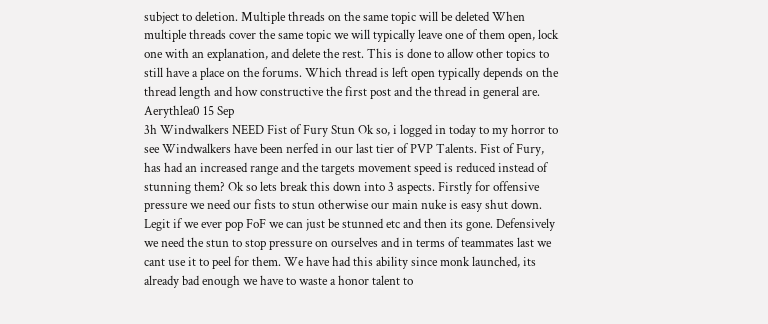subject to deletion. Multiple threads on the same topic will be deleted When multiple threads cover the same topic we will typically leave one of them open, lock one with an explanation, and delete the rest. This is done to allow other topics to still have a place on the forums. Which thread is left open typically depends on the thread length and how constructive the first post and the thread in general are. Aerythlea0 15 Sep
3h Windwalkers NEED Fist of Fury Stun Ok so, i logged in today to my horror to see Windwalkers have been nerfed in our last tier of PVP Talents. Fist of Fury, has had an increased range and the targets movement speed is reduced instead of stunning them? Ok so lets break this down into 3 aspects. Firstly for offensive pressure we need our fists to stun otherwise our main nuke is easy shut down. Legit if we ever pop FoF we can just be stunned etc and then its gone. Defensively we need the stun to stop pressure on ourselves and in terms of teammates last we cant use it to peel for them. We have had this ability since monk launched, its already bad enough we have to waste a honor talent to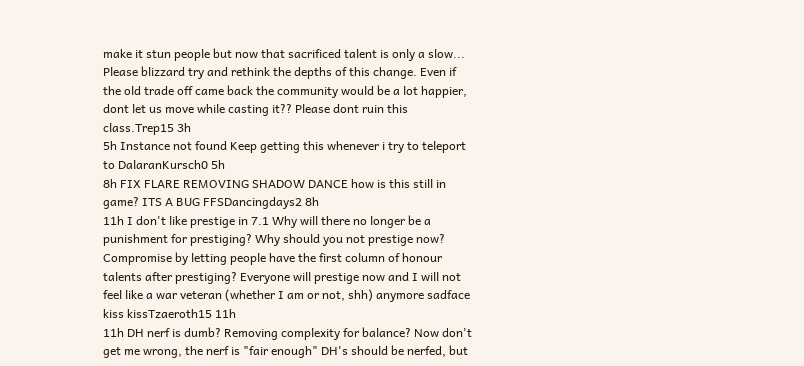make it stun people but now that sacrificed talent is only a slow... Please blizzard try and rethink the depths of this change. Even if the old trade off came back the community would be a lot happier, dont let us move while casting it?? Please dont ruin this class.Trep15 3h
5h Instance not found Keep getting this whenever i try to teleport to DalaranKursch0 5h
8h FIX FLARE REMOVING SHADOW DANCE how is this still in game? ITS A BUG FFSDancingdays2 8h
11h I don't like prestige in 7.1 Why will there no longer be a punishment for prestiging? Why should you not prestige now? Compromise by letting people have the first column of honour talents after prestiging? Everyone will prestige now and I will not feel like a war veteran (whether I am or not, shh) anymore sadface kiss kissTzaeroth15 11h
11h DH nerf is dumb? Removing complexity for balance? Now don't get me wrong, the nerf is "fair enough" DH's should be nerfed, but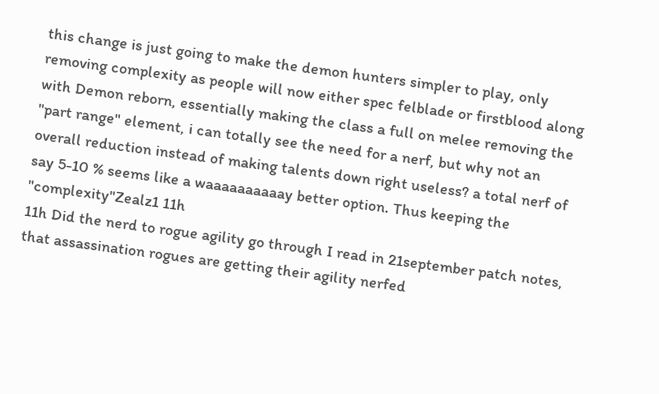this change is just going to make the demon hunters simpler to play, only removing complexity as people will now either spec felblade or firstblood along with Demon reborn, essentially making the class a full on melee removing the "part range" element, i can totally see the need for a nerf, but why not an overall reduction instead of making talents down right useless? a total nerf of say 5-10 % seems like a waaaaaaaaaay better option. Thus keeping the "complexity"Zealz1 11h
11h Did the nerd to rogue agility go through I read in 21september patch notes, that assassination rogues are getting their agility nerfed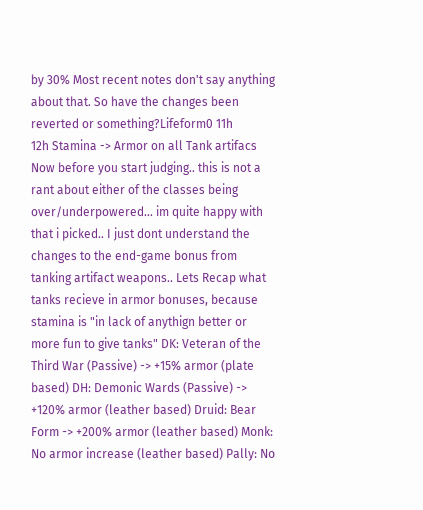by 30% Most recent notes don't say anything about that. So have the changes been reverted or something?Lifeform0 11h
12h Stamina -> Armor on all Tank artifacs Now before you start judging.. this is not a rant about either of the classes being over/underpowered... im quite happy with that i picked.. I just dont understand the changes to the end-game bonus from tanking artifact weapons.. Lets Recap what tanks recieve in armor bonuses, because stamina is "in lack of anythign better or more fun to give tanks" DK: Veteran of the Third War (Passive) -> +15% armor (plate based) DH: Demonic Wards (Passive) -> +120% armor (leather based) Druid: Bear Form -> +200% armor (leather based) Monk: No armor increase (leather based) Pally: No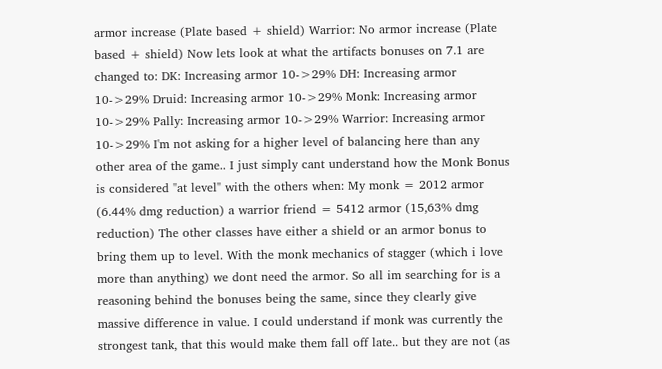armor increase (Plate based + shield) Warrior: No armor increase (Plate based + shield) Now lets look at what the artifacts bonuses on 7.1 are changed to: DK: Increasing armor 10->29% DH: Increasing armor 10->29% Druid: Increasing armor 10->29% Monk: Increasing armor 10->29% Pally: Increasing armor 10->29% Warrior: Increasing armor 10->29% I'm not asking for a higher level of balancing here than any other area of the game.. I just simply cant understand how the Monk Bonus is considered "at level" with the others when: My monk = 2012 armor (6.44% dmg reduction) a warrior friend = 5412 armor (15,63% dmg reduction) The other classes have either a shield or an armor bonus to bring them up to level. With the monk mechanics of stagger (which i love more than anything) we dont need the armor. So all im searching for is a reasoning behind the bonuses being the same, since they clearly give massive difference in value. I could understand if monk was currently the strongest tank, that this would make them fall off late.. but they are not (as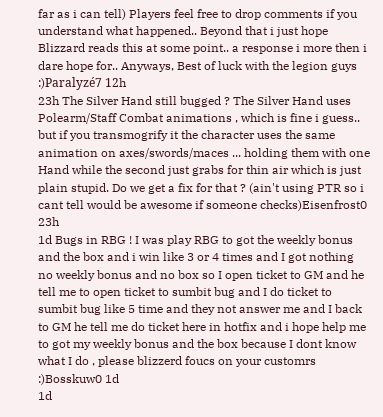far as i can tell) Players feel free to drop comments if you understand what happened.. Beyond that i just hope Blizzard reads this at some point.. a response i more then i dare hope for.. Anyways, Best of luck with the legion guys :)Paralyzé7 12h
23h The Silver Hand still bugged ? The Silver Hand uses Polearm/Staff Combat animations , which is fine i guess.. but if you transmogrify it the character uses the same animation on axes/swords/maces ... holding them with one Hand while the second just grabs for thin air which is just plain stupid. Do we get a fix for that ? (ain't using PTR so i cant tell would be awesome if someone checks)Eisenfrost0 23h
1d Bugs in RBG ! I was play RBG to got the weekly bonus and the box and i win like 3 or 4 times and I got nothing no weekly bonus and no box so I open ticket to GM and he tell me to open ticket to sumbit bug and I do ticket to sumbit bug like 5 time and they not answer me and I back to GM he tell me do ticket here in hotfix and i hope help me to got my weekly bonus and the box because I dont know what I do , please blizzerd foucs on your customrs :)Bosskuw0 1d
1d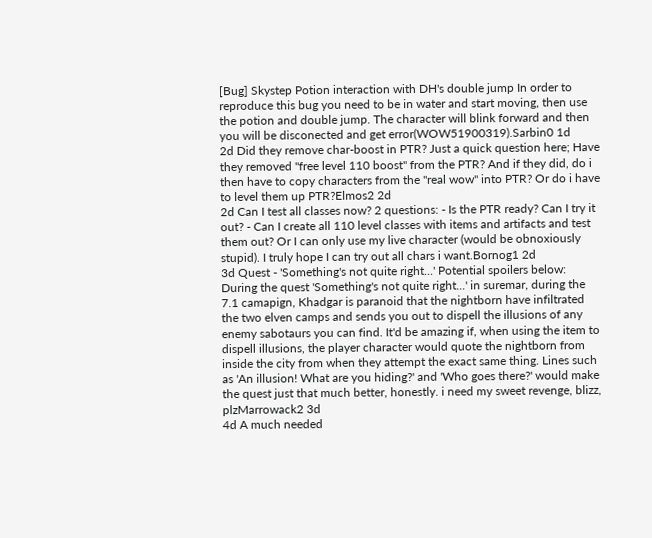[Bug] Skystep Potion interaction with DH's double jump In order to reproduce this bug you need to be in water and start moving, then use the potion and double jump. The character will blink forward and then you will be disconected and get error(WOW51900319).Sarbin0 1d
2d Did they remove char-boost in PTR? Just a quick question here; Have they removed "free level 110 boost" from the PTR? And if they did, do i then have to copy characters from the "real wow" into PTR? Or do i have to level them up PTR?Elmos2 2d
2d Can I test all classes now? 2 questions: - Is the PTR ready? Can I try it out? - Can I create all 110 level classes with items and artifacts and test them out? Or I can only use my live character (would be obnoxiously stupid). I truly hope I can try out all chars i want.Bornog1 2d
3d Quest - 'Something's not quite right...' Potential spoilers below: During the quest 'Something's not quite right...' in suremar, during the 7.1 camapign, Khadgar is paranoid that the nightborn have infiltrated the two elven camps and sends you out to dispell the illusions of any enemy sabotaurs you can find. It'd be amazing if, when using the item to dispell illusions, the player character would quote the nightborn from inside the city from when they attempt the exact same thing. Lines such as 'An illusion! What are you hiding?' and 'Who goes there?' would make the quest just that much better, honestly. i need my sweet revenge, blizz, plzMarrowack2 3d
4d A much needed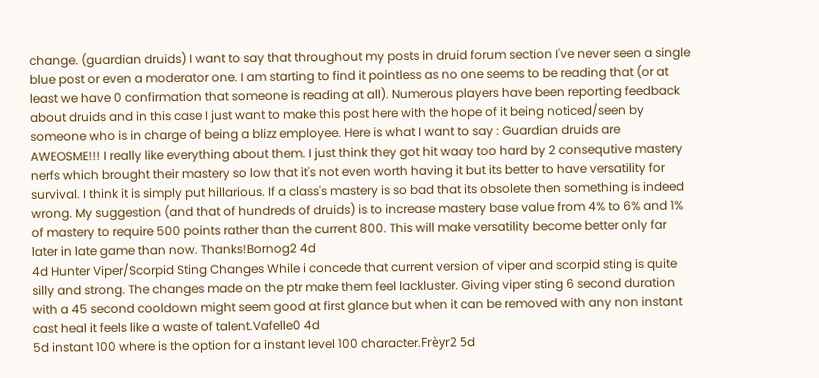change. (guardian druids) I want to say that throughout my posts in druid forum section I've never seen a single blue post or even a moderator one. I am starting to find it pointless as no one seems to be reading that (or at least we have 0 confirmation that someone is reading at all). Numerous players have been reporting feedback about druids and in this case I just want to make this post here with the hope of it being noticed/seen by someone who is in charge of being a blizz employee. Here is what I want to say : Guardian druids are AWEOSME!!! I really like everything about them. I just think they got hit waay too hard by 2 consequtive mastery nerfs which brought their mastery so low that it's not even worth having it but its better to have versatility for survival. I think it is simply put hillarious. If a class's mastery is so bad that its obsolete then something is indeed wrong. My suggestion (and that of hundreds of druids) is to increase mastery base value from 4% to 6% and 1% of mastery to require 500 points rather than the current 800. This will make versatility become better only far later in late game than now. Thanks!Bornog2 4d
4d Hunter Viper/Scorpid Sting Changes While i concede that current version of viper and scorpid sting is quite silly and strong. The changes made on the ptr make them feel lackluster. Giving viper sting 6 second duration with a 45 second cooldown might seem good at first glance but when it can be removed with any non instant cast heal it feels like a waste of talent.Vafelle0 4d
5d instant 100 where is the option for a instant level 100 character.Frèyr2 5d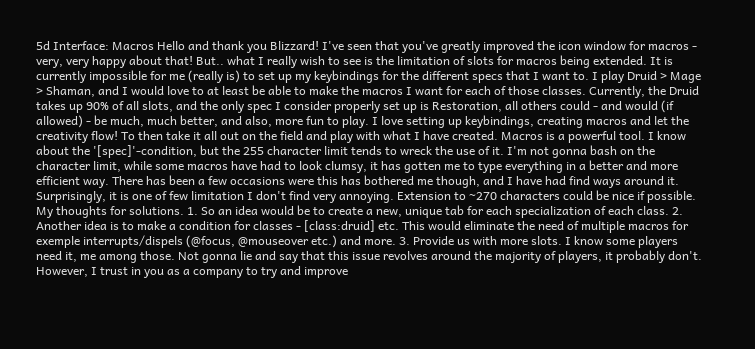5d Interface: Macros Hello and thank you Blizzard! I've seen that you've greatly improved the icon window for macros - very, very happy about that! But.. what I really wish to see is the limitation of slots for macros being extended. It is currently impossible for me (really is) to set up my keybindings for the different specs that I want to. I play Druid > Mage > Shaman, and I would love to at least be able to make the macros I want for each of those classes. Currently, the Druid takes up 90% of all slots, and the only spec I consider properly set up is Restoration, all others could - and would (if allowed) - be much, much better, and also, more fun to play. I love setting up keybindings, creating macros and let the creativity flow! To then take it all out on the field and play with what I have created. Macros is a powerful tool. I know about the '[spec]'-condition, but the 255 character limit tends to wreck the use of it. I'm not gonna bash on the character limit, while some macros have had to look clumsy, it has gotten me to type everything in a better and more efficient way. There has been a few occasions were this has bothered me though, and I have had find ways around it. Surprisingly, it is one of few limitation I don't find very annoying. Extension to ~270 characters could be nice if possible. My thoughts for solutions. 1. So an idea would be to create a new, unique tab for each specialization of each class. 2. Another idea is to make a condition for classes - [class:druid] etc. This would eliminate the need of multiple macros for exemple interrupts/dispels (@focus, @mouseover etc.) and more. 3. Provide us with more slots. I know some players need it, me among those. Not gonna lie and say that this issue revolves around the majority of players, it probably don't. However, I trust in you as a company to try and improve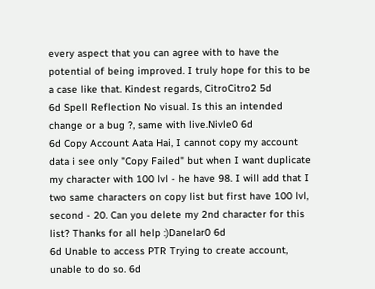every aspect that you can agree with to have the potential of being improved. I truly hope for this to be a case like that. Kindest regards, CitroCitro2 5d
6d Spell Reflection No visual. Is this an intended change or a bug ?, same with live.Nivle0 6d
6d Copy Account Aata Hai, I cannot copy my account data i see only "Copy Failed" but when I want duplicate my character with 100 lvl - he have 98. I will add that I two same characters on copy list but first have 100 lvl, second - 20. Can you delete my 2nd character for this list? Thanks for all help :)Danelar0 6d
6d Unable to access PTR Trying to create account, unable to do so. 6d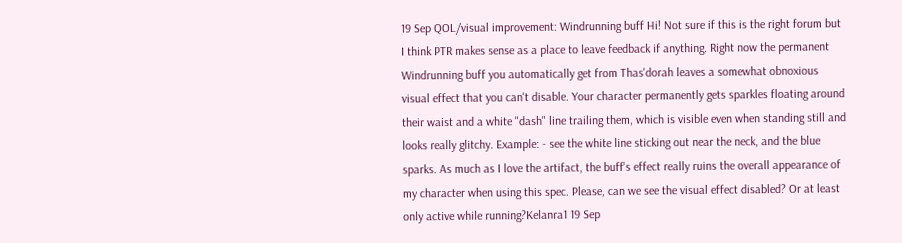19 Sep QOL/visual improvement: Windrunning buff Hi! Not sure if this is the right forum but I think PTR makes sense as a place to leave feedback if anything. Right now the permanent Windrunning buff you automatically get from Thas'dorah leaves a somewhat obnoxious visual effect that you can't disable. Your character permanently gets sparkles floating around their waist and a white "dash" line trailing them, which is visible even when standing still and looks really glitchy. Example: - see the white line sticking out near the neck, and the blue sparks. As much as I love the artifact, the buff's effect really ruins the overall appearance of my character when using this spec. Please, can we see the visual effect disabled? Or at least only active while running?Kelanra1 19 Sep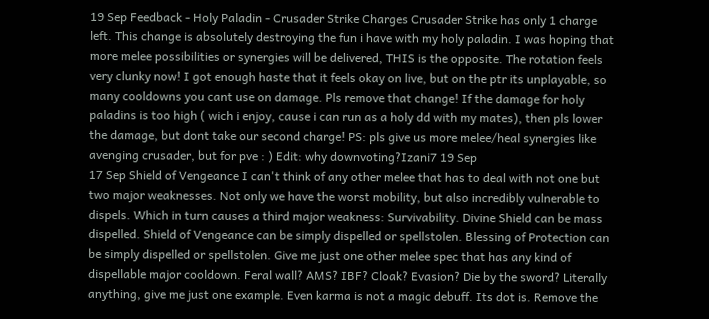19 Sep Feedback - Holy Paladin - Crusader Strike Charges Crusader Strike has only 1 charge left. This change is absolutely destroying the fun i have with my holy paladin. I was hoping that more melee possibilities or synergies will be delivered, THIS is the opposite. The rotation feels very clunky now! I got enough haste that it feels okay on live, but on the ptr its unplayable, so many cooldowns you cant use on damage. Pls remove that change! If the damage for holy paladins is too high ( wich i enjoy, cause i can run as a holy dd with my mates), then pls lower the damage, but dont take our second charge! PS: pls give us more melee/heal synergies like avenging crusader, but for pve : ) Edit: why downvoting?Izani7 19 Sep
17 Sep Shield of Vengeance I can't think of any other melee that has to deal with not one but two major weaknesses. Not only we have the worst mobility, but also incredibly vulnerable to dispels. Which in turn causes a third major weakness: Survivability. Divine Shield can be mass dispelled. Shield of Vengeance can be simply dispelled or spellstolen. Blessing of Protection can be simply dispelled or spellstolen. Give me just one other melee spec that has any kind of dispellable major cooldown. Feral wall? AMS? IBF? Cloak? Evasion? Die by the sword? Literally anything, give me just one example. Even karma is not a magic debuff. Its dot is. Remove the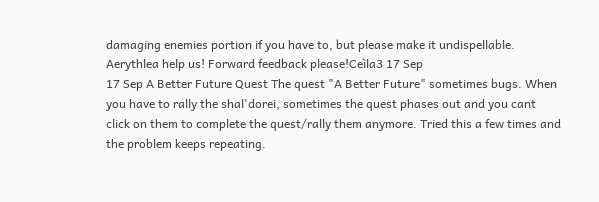damaging enemies portion if you have to, but please make it undispellable. Aerythlea help us! Forward feedback please!Ceìla3 17 Sep
17 Sep A Better Future Quest The quest "A Better Future" sometimes bugs. When you have to rally the shal'dorei, sometimes the quest phases out and you cant click on them to complete the quest/rally them anymore. Tried this a few times and the problem keeps repeating.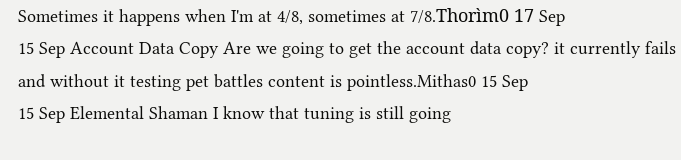Sometimes it happens when I'm at 4/8, sometimes at 7/8.Thorìm0 17 Sep
15 Sep Account Data Copy Are we going to get the account data copy? it currently fails and without it testing pet battles content is pointless.Mithas0 15 Sep
15 Sep Elemental Shaman I know that tuning is still going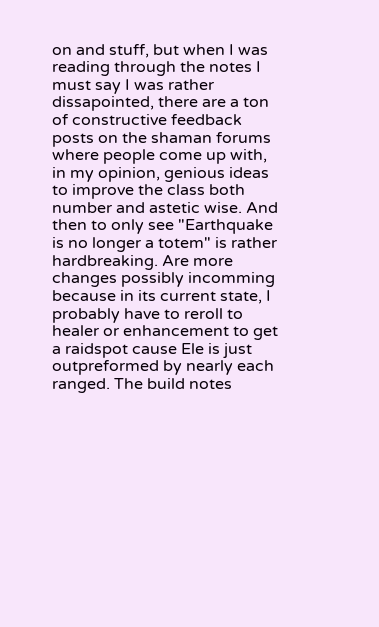on and stuff, but when I was reading through the notes I must say I was rather dissapointed, there are a ton of constructive feedback posts on the shaman forums where people come up with, in my opinion, genious ideas to improve the class both number and astetic wise. And then to only see "Earthquake is no longer a totem" is rather hardbreaking. Are more changes possibly incomming because in its current state, I probably have to reroll to healer or enhancement to get a raidspot cause Ele is just outpreformed by nearly each ranged. The build notes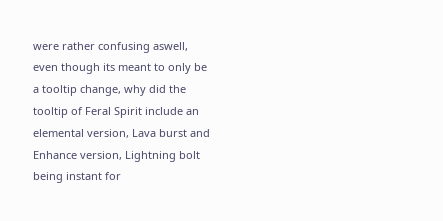were rather confusing aswell, even though its meant to only be a tooltip change, why did the tooltip of Feral Spirit include an elemental version, Lava burst and Enhance version, Lightning bolt being instant for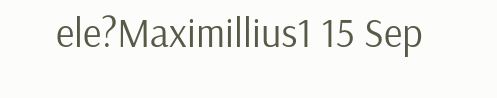ele?Maximillius1 15 Sep